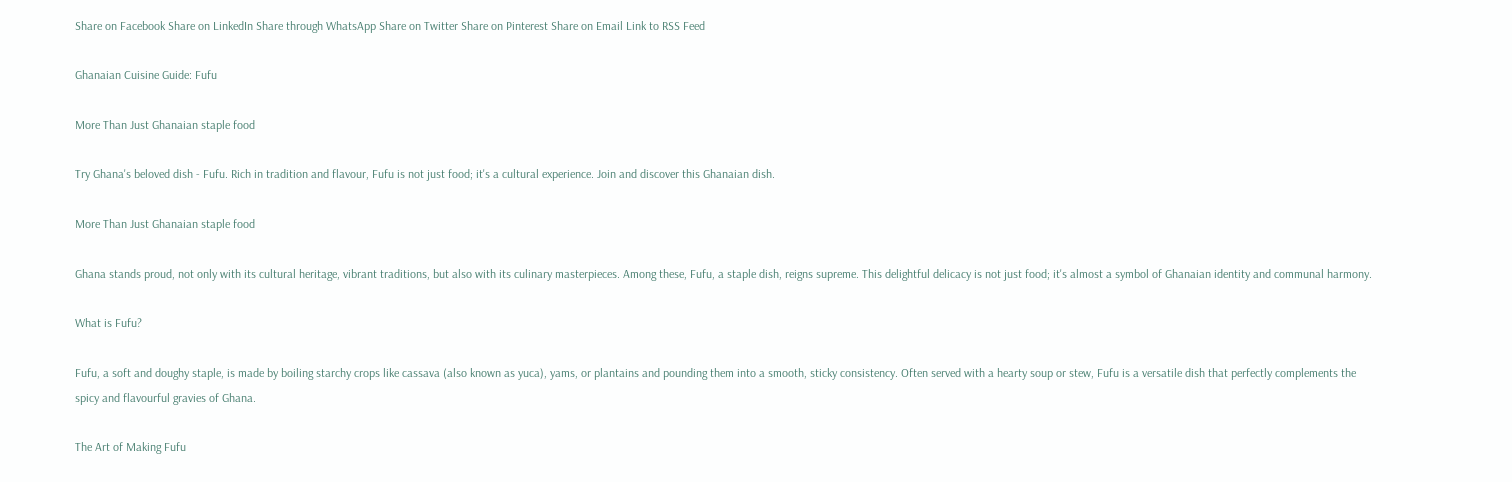Share on Facebook Share on LinkedIn Share through WhatsApp Share on Twitter Share on Pinterest Share on Email Link to RSS Feed

Ghanaian Cuisine Guide: Fufu

More Than Just Ghanaian staple food

Try Ghana's beloved dish - Fufu. Rich in tradition and flavour, Fufu is not just food; it's a cultural experience. Join and discover this Ghanaian dish.

More Than Just Ghanaian staple food

Ghana stands proud, not only with its cultural heritage, vibrant traditions, but also with its culinary masterpieces. Among these, Fufu, a staple dish, reigns supreme. This delightful delicacy is not just food; it's almost a symbol of Ghanaian identity and communal harmony.

What is Fufu?

Fufu, a soft and doughy staple, is made by boiling starchy crops like cassava (also known as yuca), yams, or plantains and pounding them into a smooth, sticky consistency. Often served with a hearty soup or stew, Fufu is a versatile dish that perfectly complements the spicy and flavourful gravies of Ghana.

The Art of Making Fufu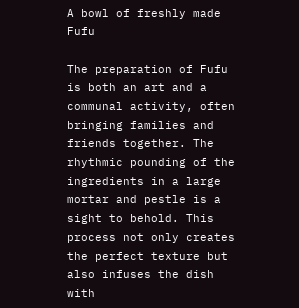A bowl of freshly made Fufu

The preparation of Fufu is both an art and a communal activity, often bringing families and friends together. The rhythmic pounding of the ingredients in a large mortar and pestle is a sight to behold. This process not only creates the perfect texture but also infuses the dish with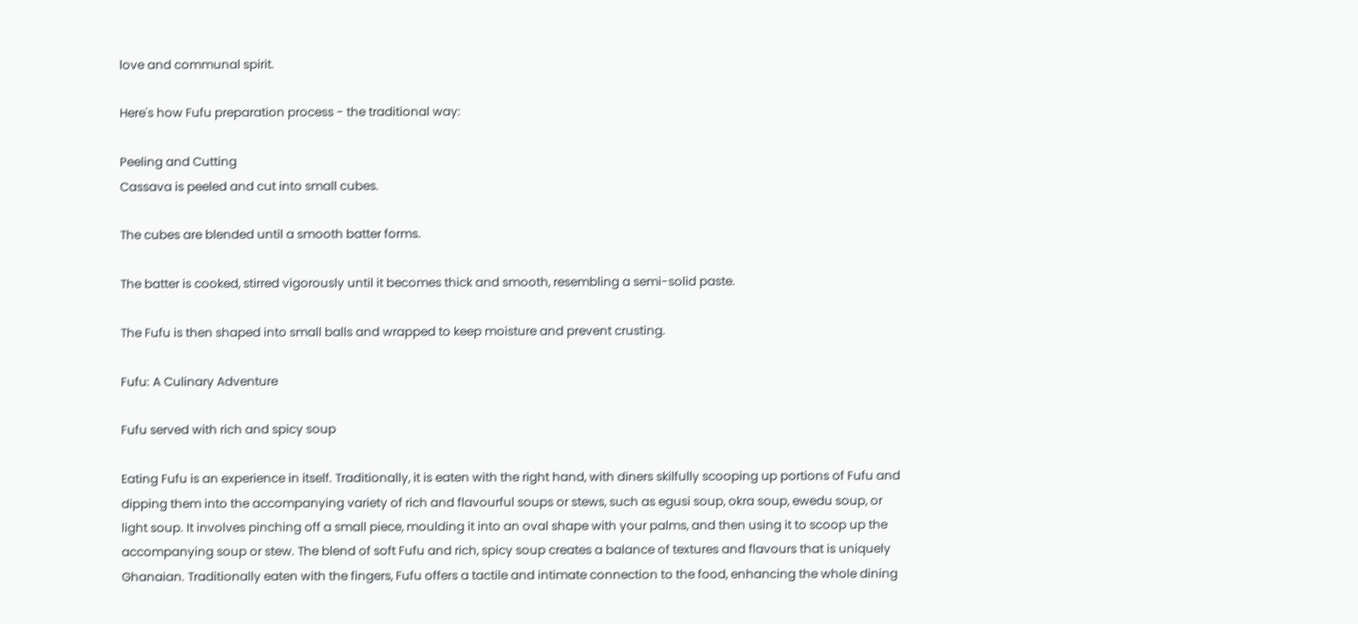love and communal spirit.

Here's how Fufu preparation process - the traditional way:

Peeling and Cutting
Cassava is peeled and cut into small cubes.

The cubes are blended until a smooth batter forms.

The batter is cooked, stirred vigorously until it becomes thick and smooth, resembling a semi-solid paste.

The Fufu is then shaped into small balls and wrapped to keep moisture and prevent crusting.

Fufu: A Culinary Adventure

Fufu served with rich and spicy soup

Eating Fufu is an experience in itself. Traditionally, it is eaten with the right hand, with diners skilfully scooping up portions of Fufu and dipping them into the accompanying variety of rich and flavourful soups or stews, such as egusi soup, okra soup, ewedu soup, or light soup. It involves pinching off a small piece, moulding it into an oval shape with your palms, and then using it to scoop up the accompanying soup or stew. The blend of soft Fufu and rich, spicy soup creates a balance of textures and flavours that is uniquely Ghanaian. Traditionally eaten with the fingers, Fufu offers a tactile and intimate connection to the food, enhancing the whole dining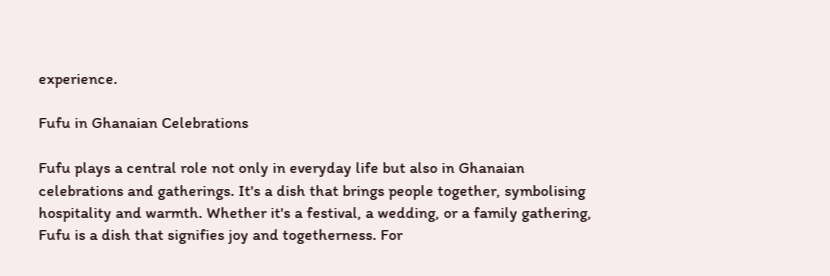experience.

Fufu in Ghanaian Celebrations

Fufu plays a central role not only in everyday life but also in Ghanaian celebrations and gatherings. It's a dish that brings people together, symbolising hospitality and warmth. Whether it's a festival, a wedding, or a family gathering, Fufu is a dish that signifies joy and togetherness. For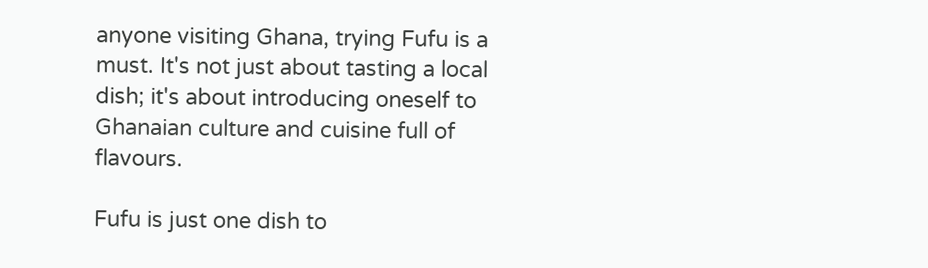anyone visiting Ghana, trying Fufu is a must. It's not just about tasting a local dish; it's about introducing oneself to Ghanaian culture and cuisine full of flavours.

Fufu is just one dish to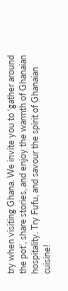try when visiting Ghana. We invite you to ‘gather around the pot’, share stories, and enjoy the warmth of Ghanaian hospitality. Try Fufu, and savour the spirit of Ghanaian cuisine!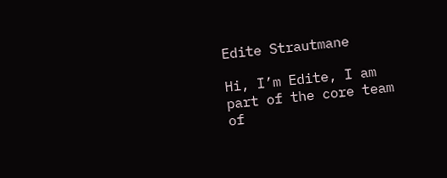Edite Strautmane

Hi, I’m Edite, I am part of the core team of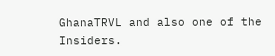GhanaTRVL and also one of the Insiders.